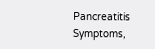Pancreatitis Symptoms,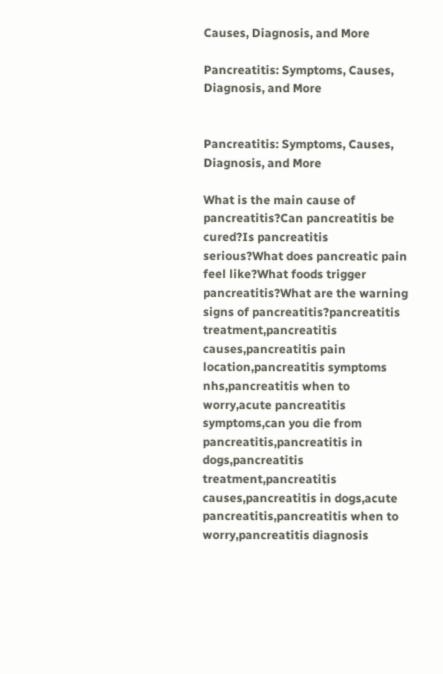Causes, Diagnosis, and More

Pancreatitis: Symptoms, Causes, Diagnosis, and More


Pancreatitis: Symptoms, Causes, Diagnosis, and More

What is the main cause of pancreatitis?Can pancreatitis be cured?Is pancreatitis serious?What does pancreatic pain feel like?What foods trigger pancreatitis?What are the warning signs of pancreatitis?pancreatitis treatment,pancreatitis causes,pancreatitis pain location,pancreatitis symptoms nhs,pancreatitis when to worry,acute pancreatitis symptoms,can you die from pancreatitis,pancreatitis in dogs,pancreatitis treatment,pancreatitis causes,pancreatitis in dogs,acute pancreatitis,pancreatitis when to worry,pancreatitis diagnosis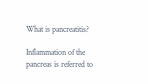What is pancreatitis?

Inflammation of the pancreas is referred to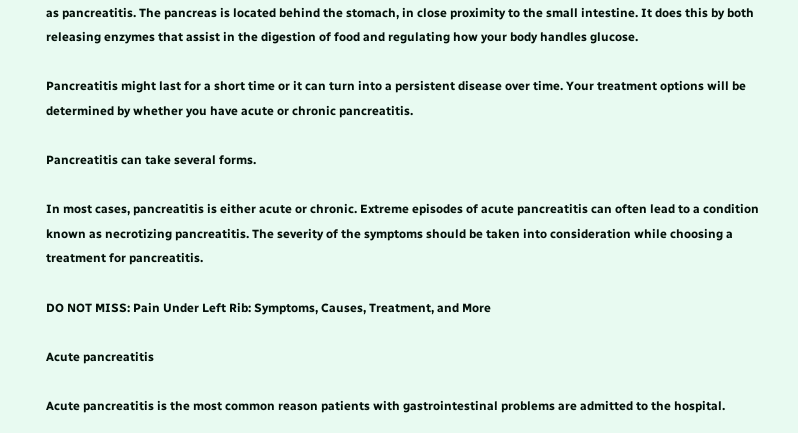as pancreatitis. The pancreas is located behind the stomach, in close proximity to the small intestine. It does this by both releasing enzymes that assist in the digestion of food and regulating how your body handles glucose.

Pancreatitis might last for a short time or it can turn into a persistent disease over time. Your treatment options will be determined by whether you have acute or chronic pancreatitis.

Pancreatitis can take several forms.

In most cases, pancreatitis is either acute or chronic. Extreme episodes of acute pancreatitis can often lead to a condition known as necrotizing pancreatitis. The severity of the symptoms should be taken into consideration while choosing a treatment for pancreatitis.

DO NOT MISS: Pain Under Left Rib: Symptoms, Causes, Treatment, and More

Acute pancreatitis

Acute pancreatitis is the most common reason patients with gastrointestinal problems are admitted to the hospital.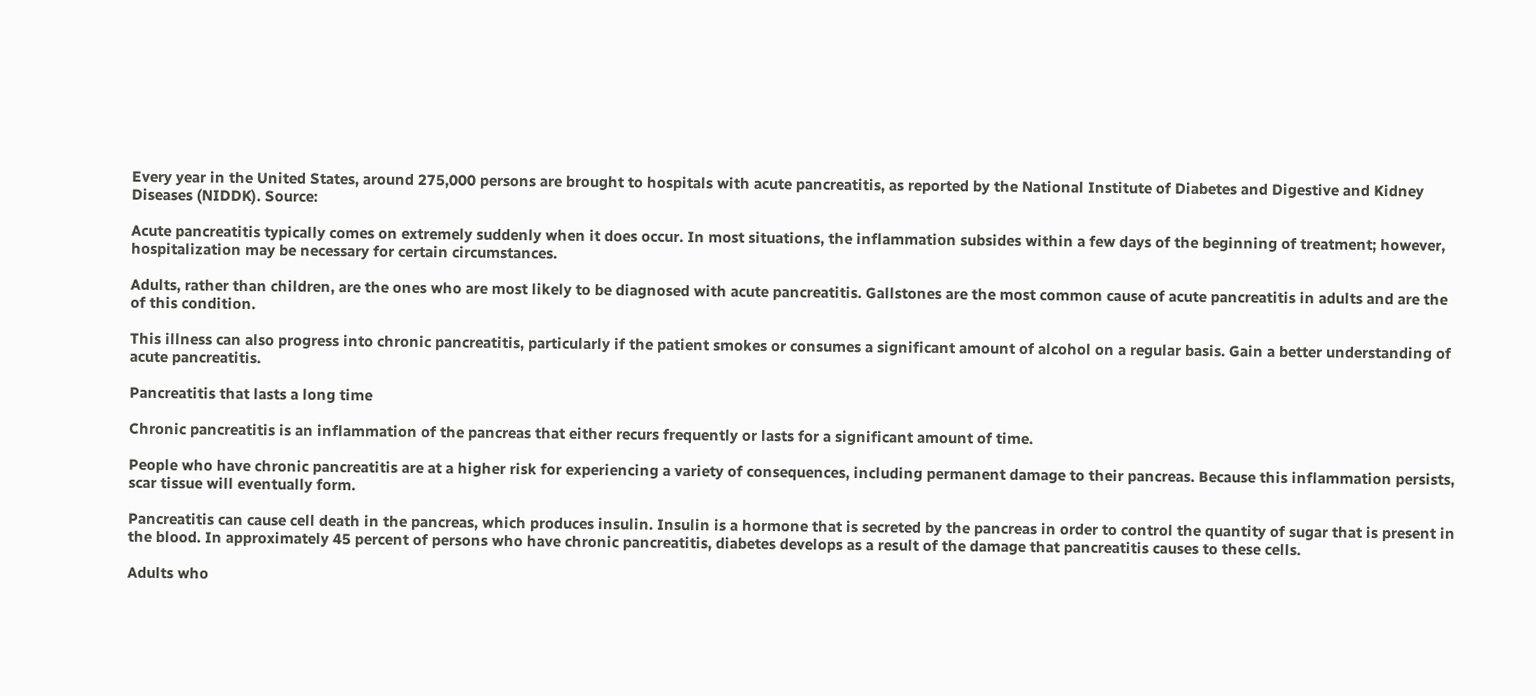Every year in the United States, around 275,000 persons are brought to hospitals with acute pancreatitis, as reported by the National Institute of Diabetes and Digestive and Kidney Diseases (NIDDK). Source:

Acute pancreatitis typically comes on extremely suddenly when it does occur. In most situations, the inflammation subsides within a few days of the beginning of treatment; however, hospitalization may be necessary for certain circumstances.

Adults, rather than children, are the ones who are most likely to be diagnosed with acute pancreatitis. Gallstones are the most common cause of acute pancreatitis in adults and are the of this condition.

This illness can also progress into chronic pancreatitis, particularly if the patient smokes or consumes a significant amount of alcohol on a regular basis. Gain a better understanding of acute pancreatitis.

Pancreatitis that lasts a long time

Chronic pancreatitis is an inflammation of the pancreas that either recurs frequently or lasts for a significant amount of time.

People who have chronic pancreatitis are at a higher risk for experiencing a variety of consequences, including permanent damage to their pancreas. Because this inflammation persists, scar tissue will eventually form.

Pancreatitis can cause cell death in the pancreas, which produces insulin. Insulin is a hormone that is secreted by the pancreas in order to control the quantity of sugar that is present in the blood. In approximately 45 percent of persons who have chronic pancreatitis, diabetes develops as a result of the damage that pancreatitis causes to these cells.

Adults who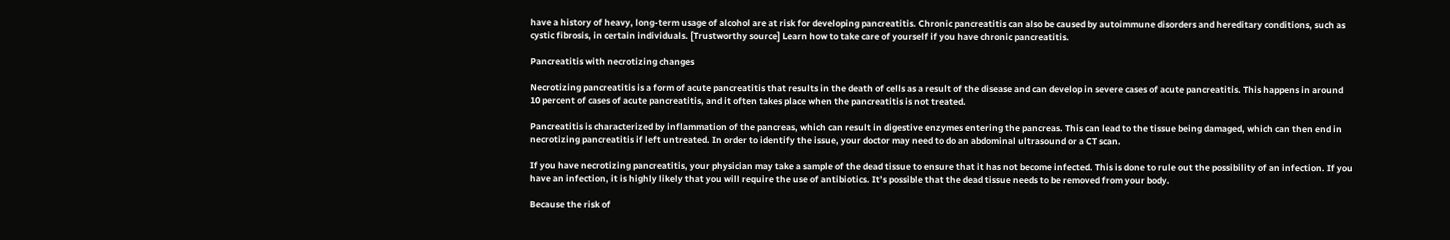have a history of heavy, long-term usage of alcohol are at risk for developing pancreatitis. Chronic pancreatitis can also be caused by autoimmune disorders and hereditary conditions, such as cystic fibrosis, in certain individuals. [Trustworthy source] Learn how to take care of yourself if you have chronic pancreatitis.

Pancreatitis with necrotizing changes

Necrotizing pancreatitis is a form of acute pancreatitis that results in the death of cells as a result of the disease and can develop in severe cases of acute pancreatitis. This happens in around 10 percent of cases of acute pancreatitis, and it often takes place when the pancreatitis is not treated.

Pancreatitis is characterized by inflammation of the pancreas, which can result in digestive enzymes entering the pancreas. This can lead to the tissue being damaged, which can then end in necrotizing pancreatitis if left untreated. In order to identify the issue, your doctor may need to do an abdominal ultrasound or a CT scan.

If you have necrotizing pancreatitis, your physician may take a sample of the dead tissue to ensure that it has not become infected. This is done to rule out the possibility of an infection. If you have an infection, it is highly likely that you will require the use of antibiotics. It’s possible that the dead tissue needs to be removed from your body.

Because the risk of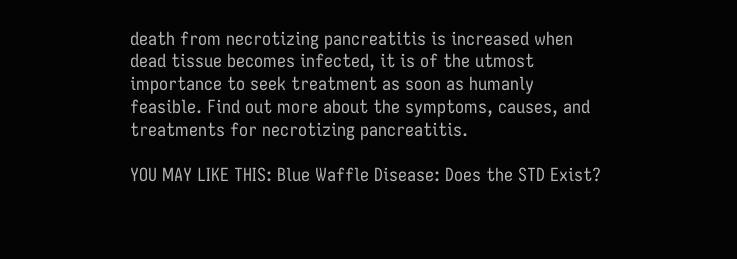death from necrotizing pancreatitis is increased when dead tissue becomes infected, it is of the utmost importance to seek treatment as soon as humanly feasible. Find out more about the symptoms, causes, and treatments for necrotizing pancreatitis.

YOU MAY LIKE THIS: Blue Waffle Disease: Does the STD Exist?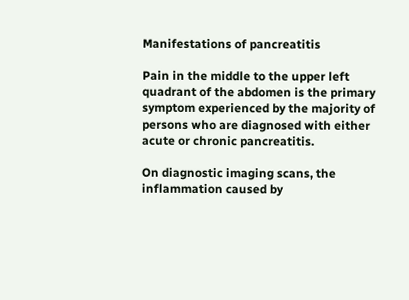Manifestations of pancreatitis

Pain in the middle to the upper left quadrant of the abdomen is the primary symptom experienced by the majority of persons who are diagnosed with either acute or chronic pancreatitis.

On diagnostic imaging scans, the inflammation caused by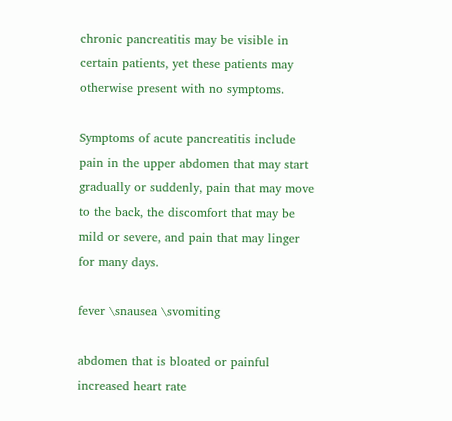chronic pancreatitis may be visible in certain patients, yet these patients may otherwise present with no symptoms.

Symptoms of acute pancreatitis include pain in the upper abdomen that may start gradually or suddenly, pain that may move to the back, the discomfort that may be mild or severe, and pain that may linger for many days.

fever \snausea \svomiting

abdomen that is bloated or painful increased heart rate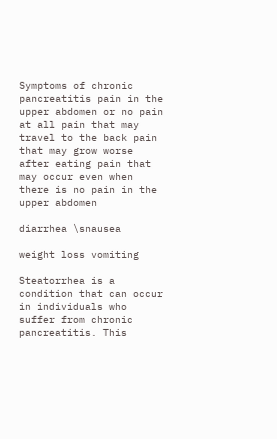Symptoms of chronic pancreatitis pain in the upper abdomen or no pain at all pain that may travel to the back pain that may grow worse after eating pain that may occur even when there is no pain in the upper abdomen

diarrhea \snausea

weight loss vomiting

Steatorrhea is a condition that can occur in individuals who suffer from chronic pancreatitis. This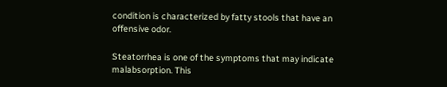condition is characterized by fatty stools that have an offensive odor.

Steatorrhea is one of the symptoms that may indicate malabsorption. This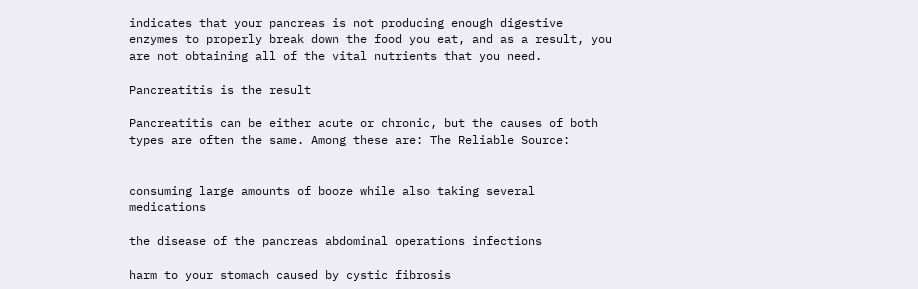indicates that your pancreas is not producing enough digestive enzymes to properly break down the food you eat, and as a result, you are not obtaining all of the vital nutrients that you need.

Pancreatitis is the result

Pancreatitis can be either acute or chronic, but the causes of both types are often the same. Among these are: The Reliable Source:


consuming large amounts of booze while also taking several medications

the disease of the pancreas abdominal operations infections

harm to your stomach caused by cystic fibrosis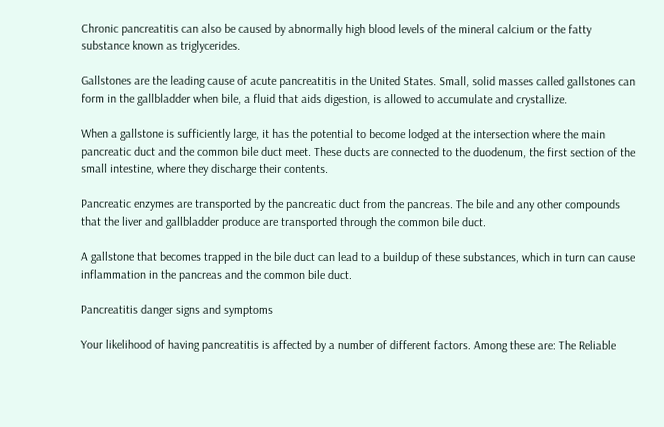Chronic pancreatitis can also be caused by abnormally high blood levels of the mineral calcium or the fatty substance known as triglycerides.

Gallstones are the leading cause of acute pancreatitis in the United States. Small, solid masses called gallstones can form in the gallbladder when bile, a fluid that aids digestion, is allowed to accumulate and crystallize.

When a gallstone is sufficiently large, it has the potential to become lodged at the intersection where the main pancreatic duct and the common bile duct meet. These ducts are connected to the duodenum, the first section of the small intestine, where they discharge their contents.

Pancreatic enzymes are transported by the pancreatic duct from the pancreas. The bile and any other compounds that the liver and gallbladder produce are transported through the common bile duct.

A gallstone that becomes trapped in the bile duct can lead to a buildup of these substances, which in turn can cause inflammation in the pancreas and the common bile duct.

Pancreatitis danger signs and symptoms

Your likelihood of having pancreatitis is affected by a number of different factors. Among these are: The Reliable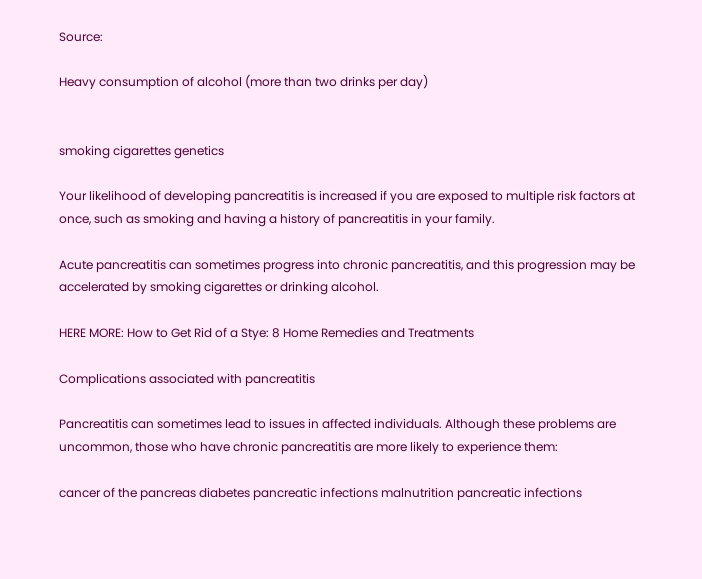Source:

Heavy consumption of alcohol (more than two drinks per day)


smoking cigarettes genetics

Your likelihood of developing pancreatitis is increased if you are exposed to multiple risk factors at once, such as smoking and having a history of pancreatitis in your family.

Acute pancreatitis can sometimes progress into chronic pancreatitis, and this progression may be accelerated by smoking cigarettes or drinking alcohol.

HERE MORE: How to Get Rid of a Stye: 8 Home Remedies and Treatments

Complications associated with pancreatitis

Pancreatitis can sometimes lead to issues in affected individuals. Although these problems are uncommon, those who have chronic pancreatitis are more likely to experience them:

cancer of the pancreas diabetes pancreatic infections malnutrition pancreatic infections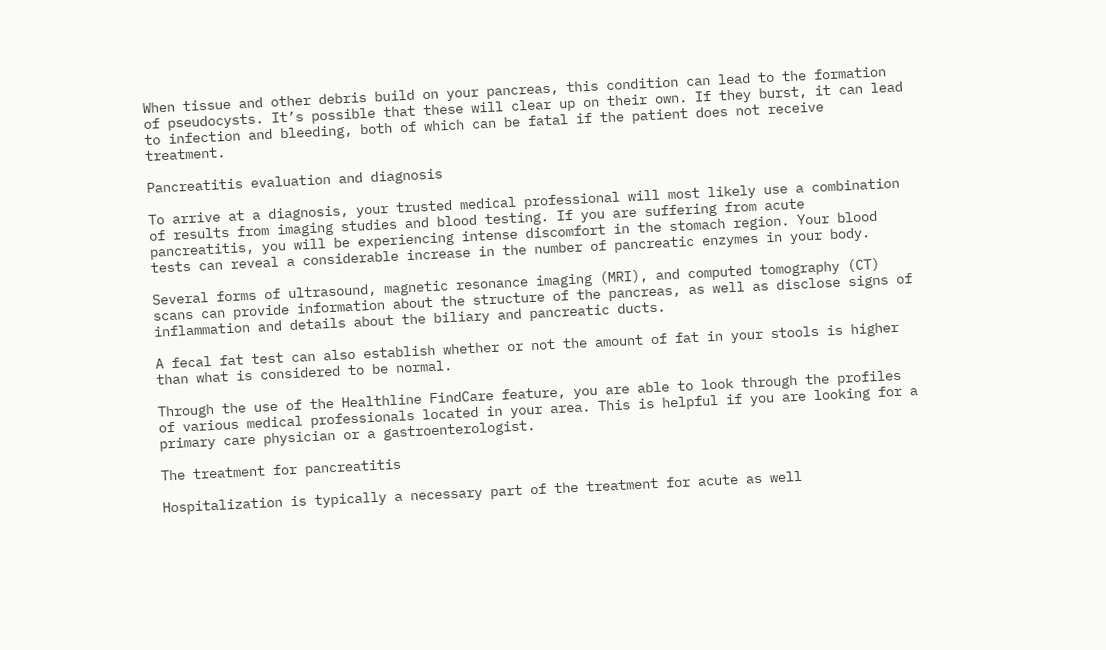When tissue and other debris build on your pancreas, this condition can lead to the formation of pseudocysts. It’s possible that these will clear up on their own. If they burst, it can lead to infection and bleeding, both of which can be fatal if the patient does not receive treatment.

Pancreatitis evaluation and diagnosis

To arrive at a diagnosis, your trusted medical professional will most likely use a combination of results from imaging studies and blood testing. If you are suffering from acute pancreatitis, you will be experiencing intense discomfort in the stomach region. Your blood tests can reveal a considerable increase in the number of pancreatic enzymes in your body.

Several forms of ultrasound, magnetic resonance imaging (MRI), and computed tomography (CT) scans can provide information about the structure of the pancreas, as well as disclose signs of inflammation and details about the biliary and pancreatic ducts.

A fecal fat test can also establish whether or not the amount of fat in your stools is higher than what is considered to be normal.

Through the use of the Healthline FindCare feature, you are able to look through the profiles of various medical professionals located in your area. This is helpful if you are looking for a primary care physician or a gastroenterologist.

The treatment for pancreatitis

Hospitalization is typically a necessary part of the treatment for acute as well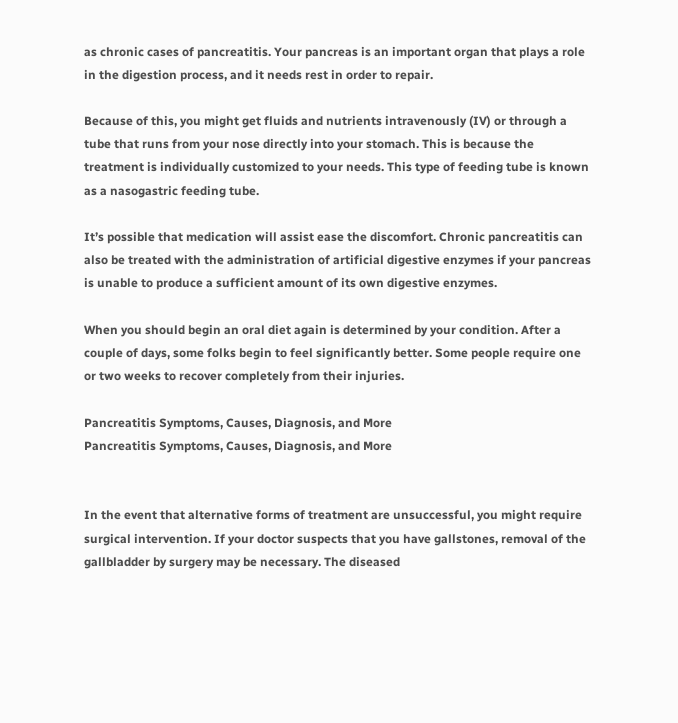as chronic cases of pancreatitis. Your pancreas is an important organ that plays a role in the digestion process, and it needs rest in order to repair.

Because of this, you might get fluids and nutrients intravenously (IV) or through a tube that runs from your nose directly into your stomach. This is because the treatment is individually customized to your needs. This type of feeding tube is known as a nasogastric feeding tube.

It’s possible that medication will assist ease the discomfort. Chronic pancreatitis can also be treated with the administration of artificial digestive enzymes if your pancreas is unable to produce a sufficient amount of its own digestive enzymes.

When you should begin an oral diet again is determined by your condition. After a couple of days, some folks begin to feel significantly better. Some people require one or two weeks to recover completely from their injuries.

Pancreatitis Symptoms, Causes, Diagnosis, and More
Pancreatitis Symptoms, Causes, Diagnosis, and More


In the event that alternative forms of treatment are unsuccessful, you might require surgical intervention. If your doctor suspects that you have gallstones, removal of the gallbladder by surgery may be necessary. The diseased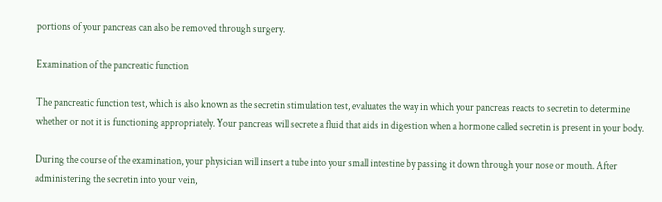portions of your pancreas can also be removed through surgery.

Examination of the pancreatic function

The pancreatic function test, which is also known as the secretin stimulation test, evaluates the way in which your pancreas reacts to secretin to determine whether or not it is functioning appropriately. Your pancreas will secrete a fluid that aids in digestion when a hormone called secretin is present in your body.

During the course of the examination, your physician will insert a tube into your small intestine by passing it down through your nose or mouth. After administering the secretin into your vein,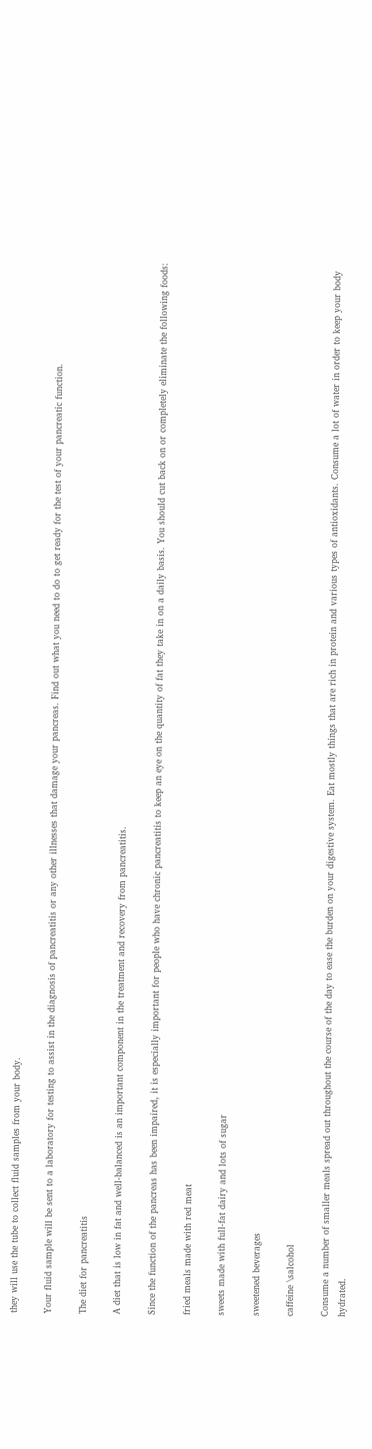they will use the tube to collect fluid samples from your body.

Your fluid sample will be sent to a laboratory for testing to assist in the diagnosis of pancreatitis or any other illnesses that damage your pancreas. Find out what you need to do to get ready for the test of your pancreatic function.

The diet for pancreatitis

A diet that is low in fat and well-balanced is an important component in the treatment and recovery from pancreatitis.

Since the function of the pancreas has been impaired, it is especially important for people who have chronic pancreatitis to keep an eye on the quantity of fat they take in on a daily basis. You should cut back on or completely eliminate the following foods:

fried meals made with red meat

sweets made with full-fat dairy and lots of sugar

sweetened beverages

caffeine \salcohol

Consume a number of smaller meals spread out throughout the course of the day to ease the burden on your digestive system. Eat mostly things that are rich in protein and various types of antioxidants. Consume a lot of water in order to keep your body hydrated.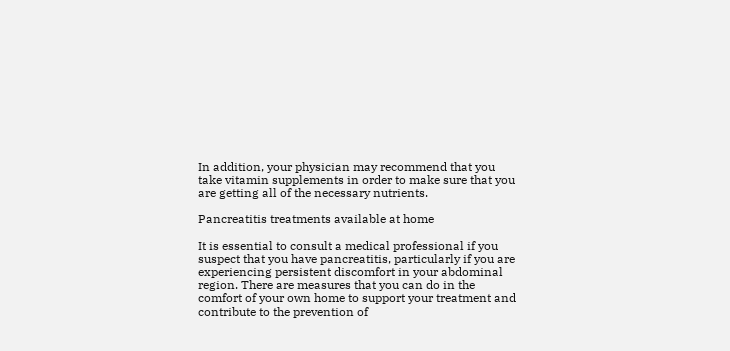In addition, your physician may recommend that you take vitamin supplements in order to make sure that you are getting all of the necessary nutrients.

Pancreatitis treatments available at home

It is essential to consult a medical professional if you suspect that you have pancreatitis, particularly if you are experiencing persistent discomfort in your abdominal region. There are measures that you can do in the comfort of your own home to support your treatment and contribute to the prevention of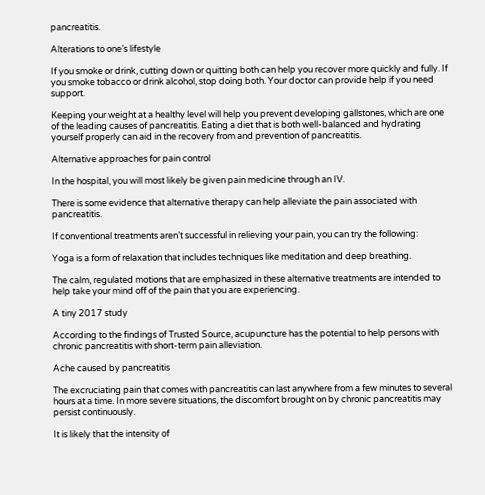pancreatitis.

Alterations to one’s lifestyle

If you smoke or drink, cutting down or quitting both can help you recover more quickly and fully. If you smoke tobacco or drink alcohol, stop doing both. Your doctor can provide help if you need support.

Keeping your weight at a healthy level will help you prevent developing gallstones, which are one of the leading causes of pancreatitis. Eating a diet that is both well-balanced and hydrating yourself properly can aid in the recovery from and prevention of pancreatitis.

Alternative approaches for pain control

In the hospital, you will most likely be given pain medicine through an IV.

There is some evidence that alternative therapy can help alleviate the pain associated with pancreatitis.

If conventional treatments aren’t successful in relieving your pain, you can try the following:

Yoga is a form of relaxation that includes techniques like meditation and deep breathing.

The calm, regulated motions that are emphasized in these alternative treatments are intended to help take your mind off of the pain that you are experiencing.

A tiny 2017 study

According to the findings of Trusted Source, acupuncture has the potential to help persons with chronic pancreatitis with short-term pain alleviation.

Ache caused by pancreatitis

The excruciating pain that comes with pancreatitis can last anywhere from a few minutes to several hours at a time. In more severe situations, the discomfort brought on by chronic pancreatitis may persist continuously.

It is likely that the intensity of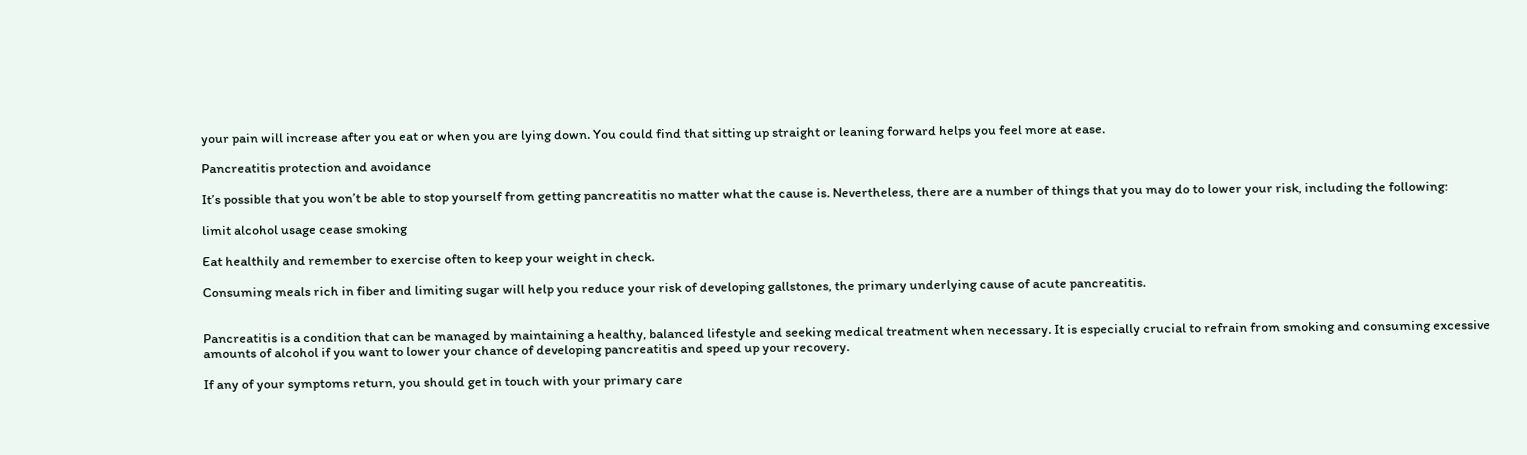your pain will increase after you eat or when you are lying down. You could find that sitting up straight or leaning forward helps you feel more at ease.

Pancreatitis protection and avoidance

It’s possible that you won’t be able to stop yourself from getting pancreatitis no matter what the cause is. Nevertheless, there are a number of things that you may do to lower your risk, including the following:

limit alcohol usage cease smoking

Eat healthily and remember to exercise often to keep your weight in check.

Consuming meals rich in fiber and limiting sugar will help you reduce your risk of developing gallstones, the primary underlying cause of acute pancreatitis.


Pancreatitis is a condition that can be managed by maintaining a healthy, balanced lifestyle and seeking medical treatment when necessary. It is especially crucial to refrain from smoking and consuming excessive amounts of alcohol if you want to lower your chance of developing pancreatitis and speed up your recovery.

If any of your symptoms return, you should get in touch with your primary care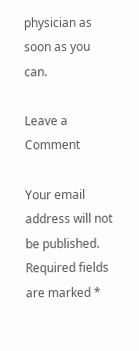physician as soon as you can.

Leave a Comment

Your email address will not be published. Required fields are marked *